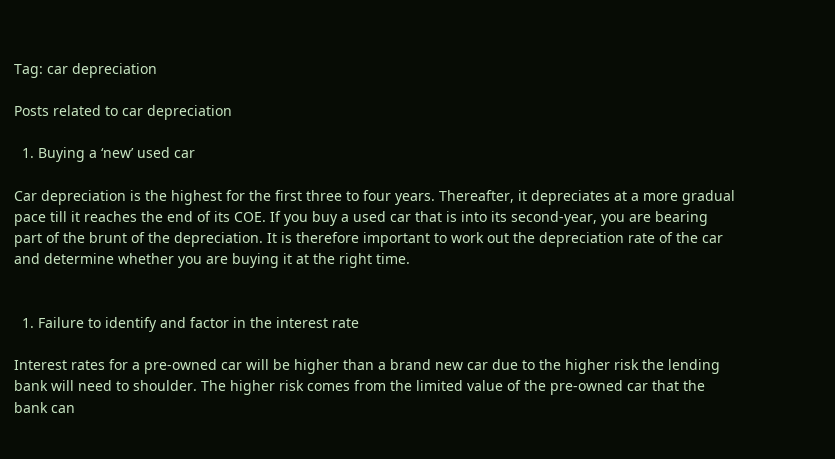Tag: car depreciation

Posts related to car depreciation

  1. Buying a ‘new’ used car

Car depreciation is the highest for the first three to four years. Thereafter, it depreciates at a more gradual pace till it reaches the end of its COE. If you buy a used car that is into its second-year, you are bearing part of the brunt of the depreciation. It is therefore important to work out the depreciation rate of the car and determine whether you are buying it at the right time.


  1. Failure to identify and factor in the interest rate

Interest rates for a pre-owned car will be higher than a brand new car due to the higher risk the lending bank will need to shoulder. The higher risk comes from the limited value of the pre-owned car that the bank can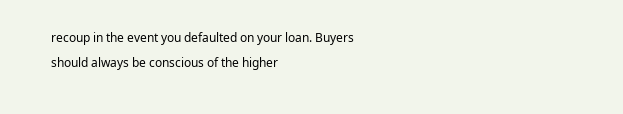recoup in the event you defaulted on your loan. Buyers should always be conscious of the higher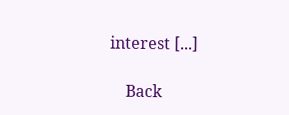interest [...]

    Back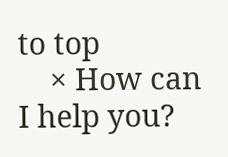to top
    × How can I help you?